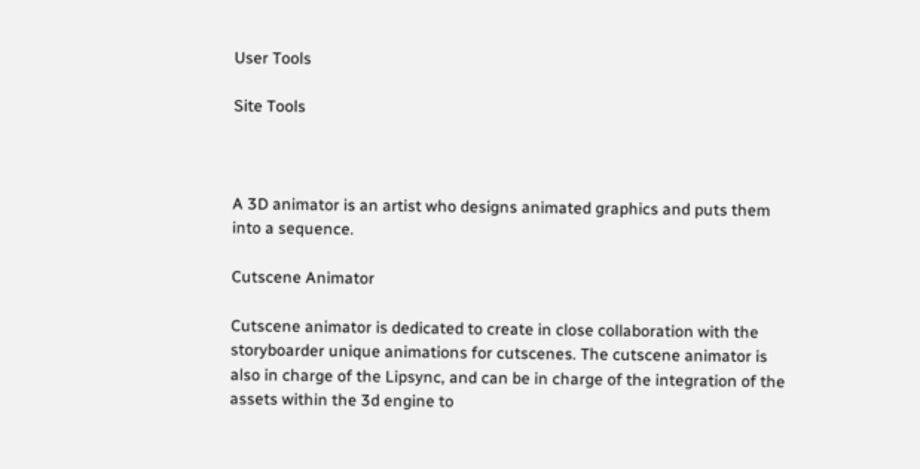User Tools

Site Tools



A 3D animator is an artist who designs animated graphics and puts them into a sequence.

Cutscene Animator

Cutscene animator is dedicated to create in close collaboration with the storyboarder unique animations for cutscenes. The cutscene animator is also in charge of the Lipsync, and can be in charge of the integration of the assets within the 3d engine to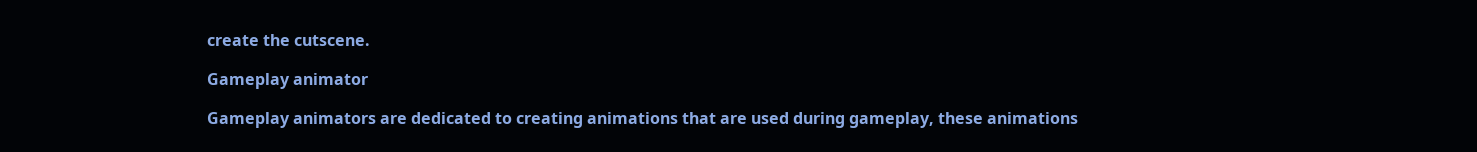create the cutscene.

Gameplay animator

Gameplay animators are dedicated to creating animations that are used during gameplay, these animations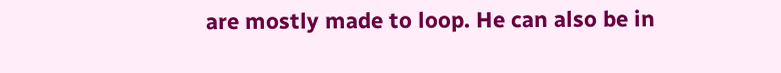are mostly made to loop. He can also be in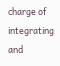charge of integrating and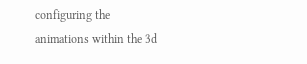configuring the animations within the 3d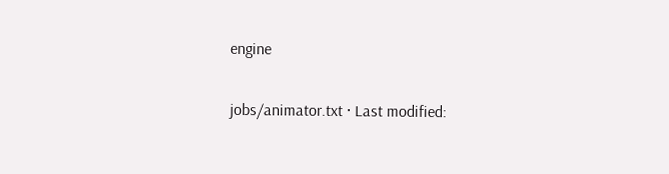engine

jobs/animator.txt · Last modified: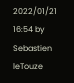2022/01/21 16:54 by Sebastien leTouze